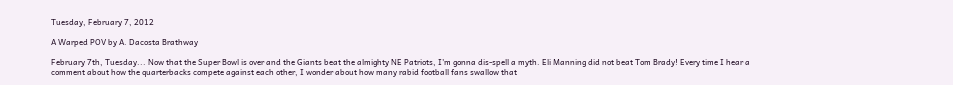Tuesday, February 7, 2012

A Warped POV by A. Dacosta Brathway

February 7th, Tuesday... Now that the Super Bowl is over and the Giants beat the almighty NE Patriots, I'm gonna dis-spell a myth. Eli Manning did not beat Tom Brady! Every time I hear a comment about how the quarterbacks compete against each other, I wonder about how many rabid football fans swallow that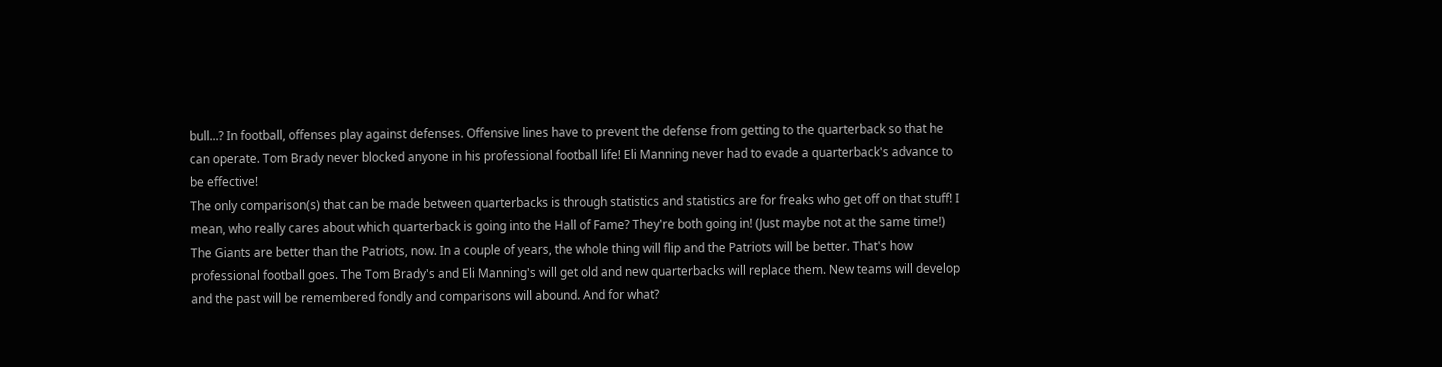bull...? In football, offenses play against defenses. Offensive lines have to prevent the defense from getting to the quarterback so that he can operate. Tom Brady never blocked anyone in his professional football life! Eli Manning never had to evade a quarterback's advance to be effective!
The only comparison(s) that can be made between quarterbacks is through statistics and statistics are for freaks who get off on that stuff! I mean, who really cares about which quarterback is going into the Hall of Fame? They're both going in! (Just maybe not at the same time!)
The Giants are better than the Patriots, now. In a couple of years, the whole thing will flip and the Patriots will be better. That's how professional football goes. The Tom Brady's and Eli Manning's will get old and new quarterbacks will replace them. New teams will develop and the past will be remembered fondly and comparisons will abound. And for what?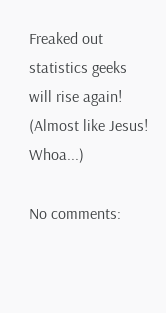Freaked out statistics geeks will rise again! (Almost like Jesus! Whoa...)

No comments: